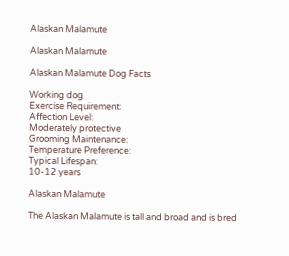Alaskan Malamute

Alaskan Malamute

Alaskan Malamute Dog Facts

Working dog
Exercise Requirement:
Affection Level:
Moderately protective
Grooming Maintenance:
Temperature Preference:
Typical Lifespan:
10-12 years

Alaskan Malamute

The Alaskan Malamute is tall and broad and is bred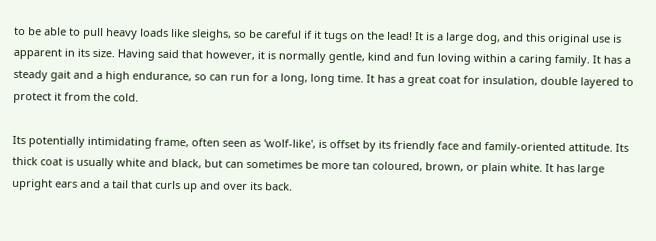to be able to pull heavy loads like sleighs, so be careful if it tugs on the lead! It is a large dog, and this original use is apparent in its size. Having said that however, it is normally gentle, kind and fun loving within a caring family. It has a steady gait and a high endurance, so can run for a long, long time. It has a great coat for insulation, double layered to protect it from the cold.

Its potentially intimidating frame, often seen as 'wolf-like', is offset by its friendly face and family-oriented attitude. Its thick coat is usually white and black, but can sometimes be more tan coloured, brown, or plain white. It has large upright ears and a tail that curls up and over its back.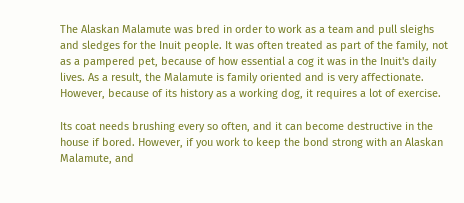The Alaskan Malamute was bred in order to work as a team and pull sleighs and sledges for the Inuit people. It was often treated as part of the family, not as a pampered pet, because of how essential a cog it was in the Inuit's daily lives. As a result, the Malamute is family oriented and is very affectionate. However, because of its history as a working dog, it requires a lot of exercise.

Its coat needs brushing every so often, and it can become destructive in the house if bored. However, if you work to keep the bond strong with an Alaskan Malamute, and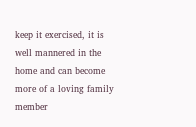keep it exercised, it is well mannered in the home and can become more of a loving family member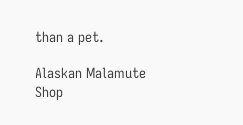than a pet.

Alaskan Malamute Shop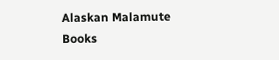Alaskan Malamute Books